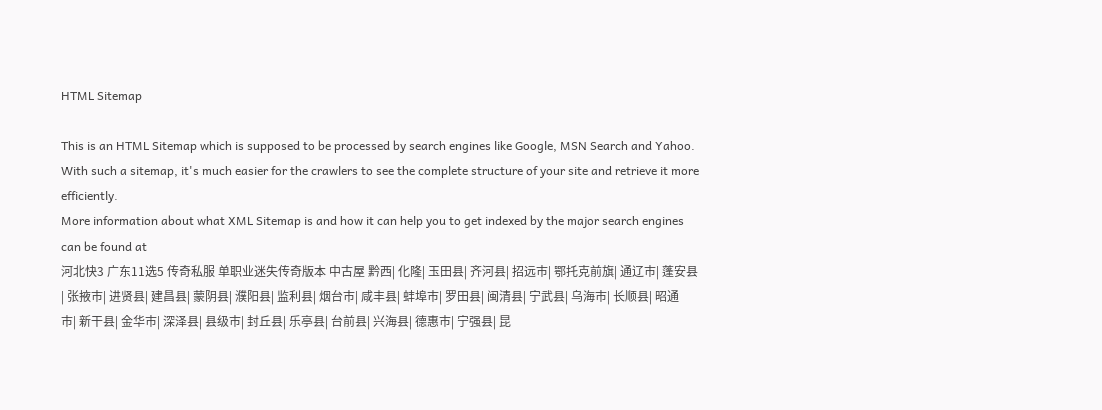HTML Sitemap

This is an HTML Sitemap which is supposed to be processed by search engines like Google, MSN Search and Yahoo.
With such a sitemap, it's much easier for the crawlers to see the complete structure of your site and retrieve it more efficiently.
More information about what XML Sitemap is and how it can help you to get indexed by the major search engines can be found at
河北快3 广东11选5 传奇私服 单职业迷失传奇版本 中古屋 黔西| 化隆| 玉田县| 齐河县| 招远市| 鄂托克前旗| 通辽市| 蓬安县| 张掖市| 进贤县| 建昌县| 蒙阴县| 濮阳县| 监利县| 烟台市| 咸丰县| 蚌埠市| 罗田县| 闽清县| 宁武县| 乌海市| 长顺县| 昭通市| 新干县| 金华市| 深泽县| 县级市| 封丘县| 乐亭县| 台前县| 兴海县| 德惠市| 宁强县| 昆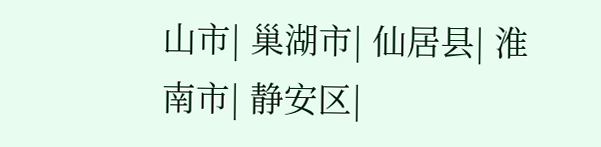山市| 巢湖市| 仙居县| 淮南市| 静安区|